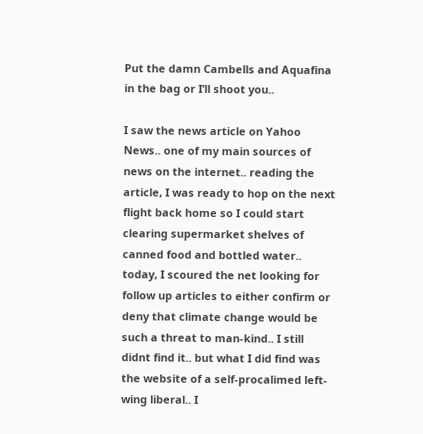Put the damn Cambells and Aquafina in the bag or I’ll shoot you..

I saw the news article on Yahoo News.. one of my main sources of news on the internet.. reading the article, I was ready to hop on the next flight back home so I could start clearing supermarket shelves of canned food and bottled water.. today, I scoured the net looking for follow up articles to either confirm or deny that climate change would be such a threat to man-kind.. I still didnt find it.. but what I did find was the website of a self-procalimed left-wing liberal.. I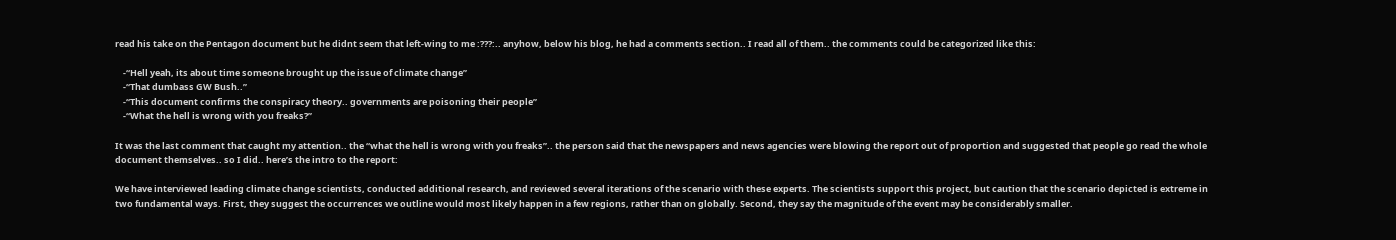read his take on the Pentagon document but he didnt seem that left-wing to me :???:.. anyhow, below his blog, he had a comments section.. I read all of them.. the comments could be categorized like this:

    -“Hell yeah, its about time someone brought up the issue of climate change”
    -“That dumbass GW Bush..”
    -“This document confirms the conspiracy theory.. governments are poisoning their people”
    -“What the hell is wrong with you freaks?”

It was the last comment that caught my attention.. the “what the hell is wrong with you freaks”.. the person said that the newspapers and news agencies were blowing the report out of proportion and suggested that people go read the whole document themselves.. so I did.. here’s the intro to the report:

We have interviewed leading climate change scientists, conducted additional research, and reviewed several iterations of the scenario with these experts. The scientists support this project, but caution that the scenario depicted is extreme in two fundamental ways. First, they suggest the occurrences we outline would most likely happen in a few regions, rather than on globally. Second, they say the magnitude of the event may be considerably smaller.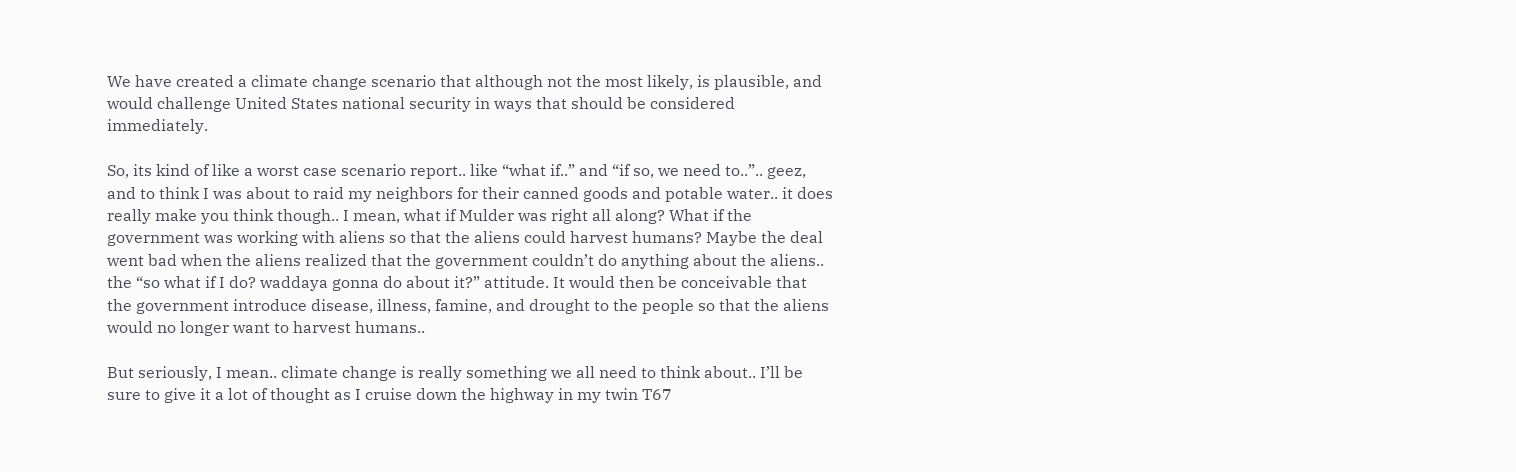We have created a climate change scenario that although not the most likely, is plausible, and would challenge United States national security in ways that should be considered immediately.

So, its kind of like a worst case scenario report.. like “what if..” and “if so, we need to..”.. geez, and to think I was about to raid my neighbors for their canned goods and potable water.. it does really make you think though.. I mean, what if Mulder was right all along? What if the government was working with aliens so that the aliens could harvest humans? Maybe the deal went bad when the aliens realized that the government couldn’t do anything about the aliens.. the “so what if I do? waddaya gonna do about it?” attitude. It would then be conceivable that the government introduce disease, illness, famine, and drought to the people so that the aliens would no longer want to harvest humans..

But seriously, I mean.. climate change is really something we all need to think about.. I’ll be sure to give it a lot of thought as I cruise down the highway in my twin T67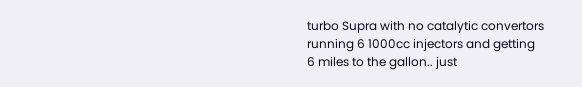turbo Supra with no catalytic convertors running 6 1000cc injectors and getting 6 miles to the gallon.. just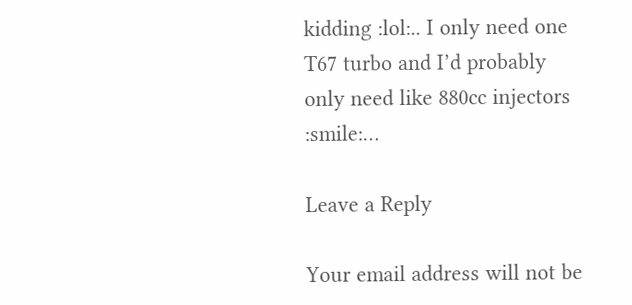kidding :lol:.. I only need one T67 turbo and I’d probably only need like 880cc injectors :smile:…

Leave a Reply

Your email address will not be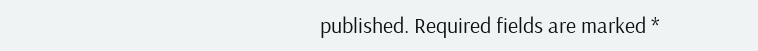published. Required fields are marked *